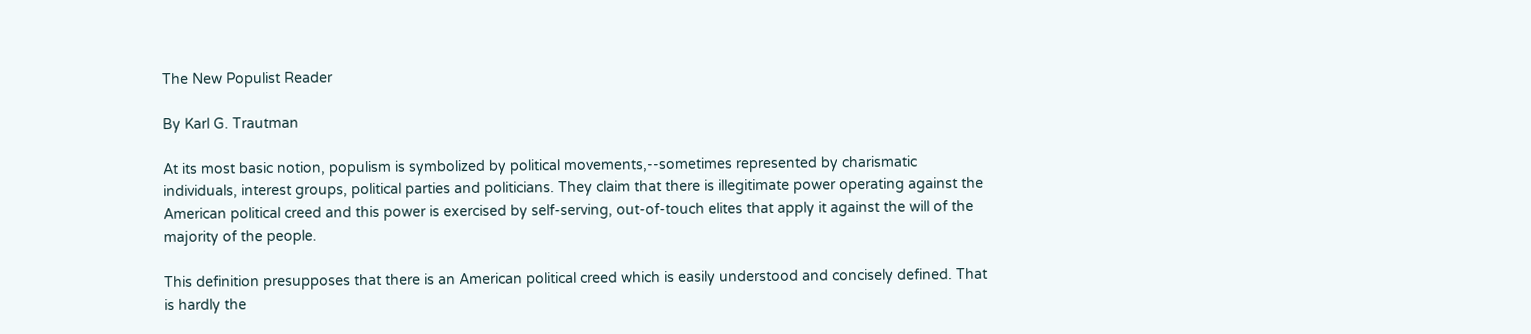The New Populist Reader

By Karl G. Trautman

At its most basic notion, populism is symbolized by political movements,--sometimes represented by charismatic individuals, interest groups, political parties and politicians. They claim that there is illegitimate power operating against the American political creed and this power is exercised by self-serving, out-of-touch elites that apply it against the will of the majority of the people.

This definition presupposes that there is an American political creed which is easily understood and concisely defined. That is hardly the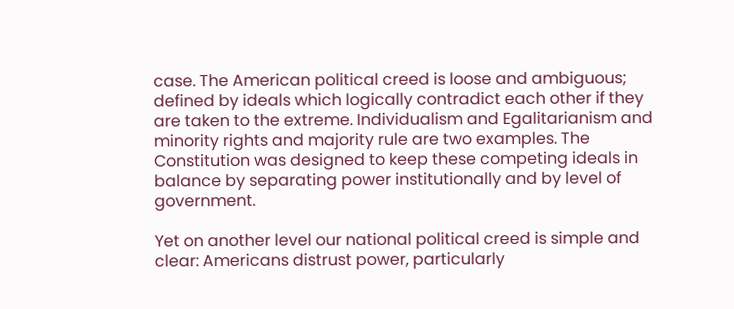case. The American political creed is loose and ambiguous; defined by ideals which logically contradict each other if they are taken to the extreme. Individualism and Egalitarianism and minority rights and majority rule are two examples. The Constitution was designed to keep these competing ideals in balance by separating power institutionally and by level of government.

Yet on another level our national political creed is simple and clear: Americans distrust power, particularly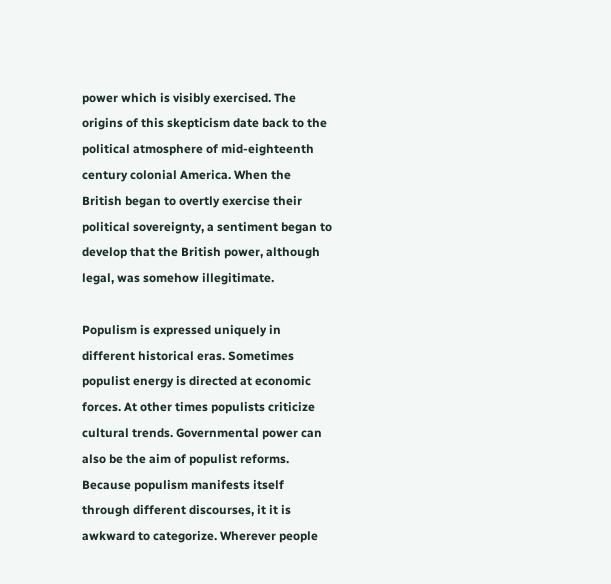power which is visibly exercised. The origins of this skepticism date back to the political atmosphere of mid-eighteenth century colonial America. When the British began to overtly exercise their political sovereignty, a sentiment began to develop that the British power, although legal, was somehow illegitimate.

Populism is expressed uniquely in different historical eras. Sometimes populist energy is directed at economic forces. At other times populists criticize cultural trends. Governmental power can also be the aim of populist reforms. Because populism manifests itself through different discourses, it it is awkward to categorize. Wherever people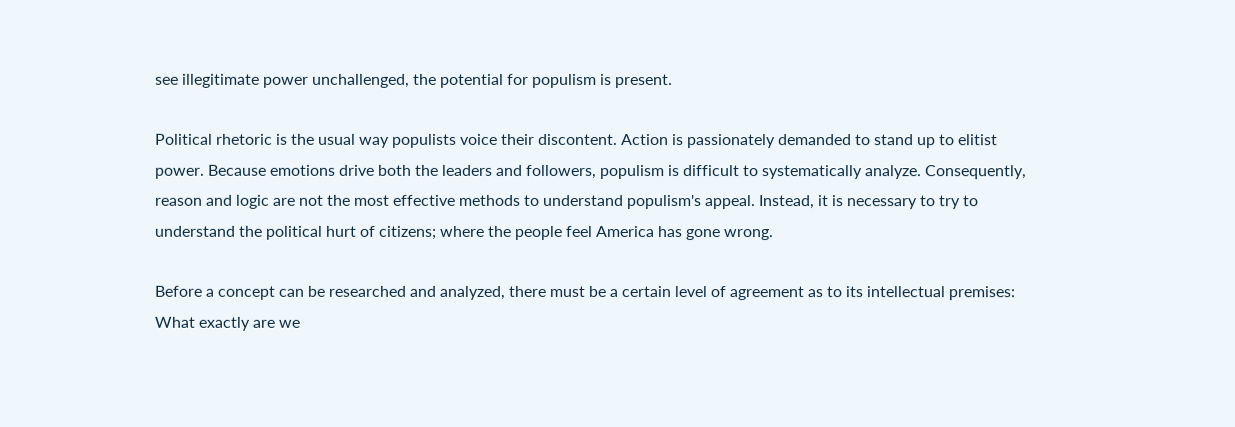see illegitimate power unchallenged, the potential for populism is present.

Political rhetoric is the usual way populists voice their discontent. Action is passionately demanded to stand up to elitist power. Because emotions drive both the leaders and followers, populism is difficult to systematically analyze. Consequently, reason and logic are not the most effective methods to understand populism's appeal. Instead, it is necessary to try to understand the political hurt of citizens; where the people feel America has gone wrong.

Before a concept can be researched and analyzed, there must be a certain level of agreement as to its intellectual premises: What exactly are we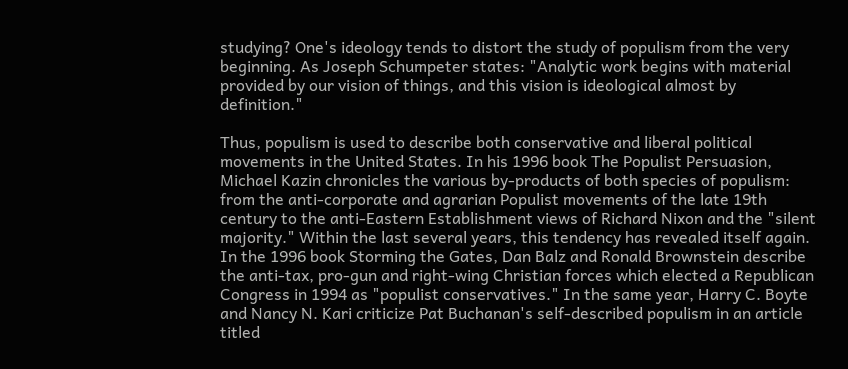studying? One's ideology tends to distort the study of populism from the very beginning. As Joseph Schumpeter states: "Analytic work begins with material provided by our vision of things, and this vision is ideological almost by definition."

Thus, populism is used to describe both conservative and liberal political movements in the United States. In his 1996 book The Populist Persuasion, Michael Kazin chronicles the various by-products of both species of populism: from the anti-corporate and agrarian Populist movements of the late 19th century to the anti-Eastern Establishment views of Richard Nixon and the "silent majority." Within the last several years, this tendency has revealed itself again. In the 1996 book Storming the Gates, Dan Balz and Ronald Brownstein describe the anti-tax, pro-gun and right-wing Christian forces which elected a Republican Congress in 1994 as "populist conservatives." In the same year, Harry C. Boyte and Nancy N. Kari criticize Pat Buchanan's self-described populism in an article titled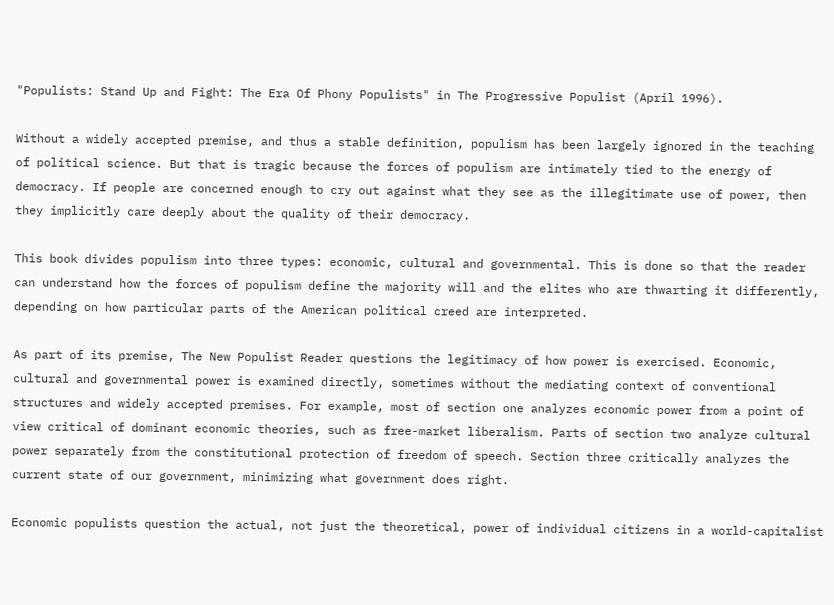"Populists: Stand Up and Fight: The Era Of Phony Populists" in The Progressive Populist (April 1996).

Without a widely accepted premise, and thus a stable definition, populism has been largely ignored in the teaching of political science. But that is tragic because the forces of populism are intimately tied to the energy of democracy. If people are concerned enough to cry out against what they see as the illegitimate use of power, then they implicitly care deeply about the quality of their democracy.

This book divides populism into three types: economic, cultural and governmental. This is done so that the reader can understand how the forces of populism define the majority will and the elites who are thwarting it differently, depending on how particular parts of the American political creed are interpreted.

As part of its premise, The New Populist Reader questions the legitimacy of how power is exercised. Economic, cultural and governmental power is examined directly, sometimes without the mediating context of conventional structures and widely accepted premises. For example, most of section one analyzes economic power from a point of view critical of dominant economic theories, such as free-market liberalism. Parts of section two analyze cultural power separately from the constitutional protection of freedom of speech. Section three critically analyzes the current state of our government, minimizing what government does right.

Economic populists question the actual, not just the theoretical, power of individual citizens in a world-capitalist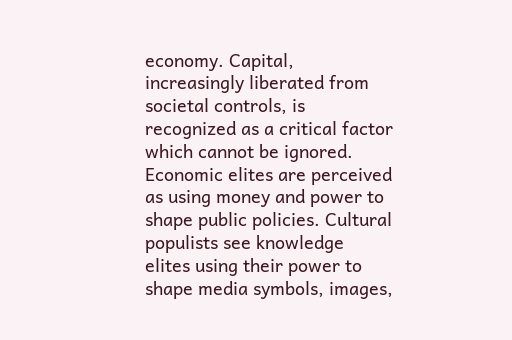economy. Capital, increasingly liberated from societal controls, is recognized as a critical factor which cannot be ignored. Economic elites are perceived as using money and power to shape public policies. Cultural populists see knowledge elites using their power to shape media symbols, images,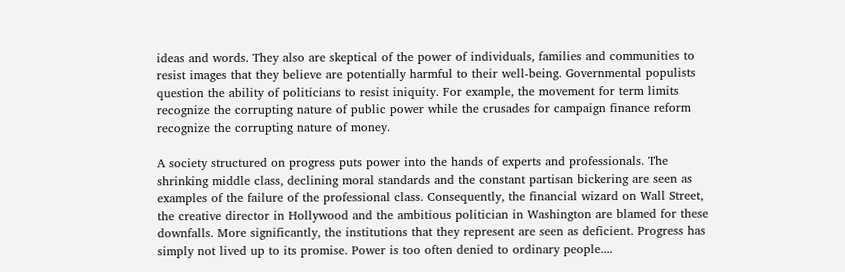ideas and words. They also are skeptical of the power of individuals, families and communities to resist images that they believe are potentially harmful to their well-being. Governmental populists question the ability of politicians to resist iniquity. For example, the movement for term limits recognize the corrupting nature of public power while the crusades for campaign finance reform recognize the corrupting nature of money.

A society structured on progress puts power into the hands of experts and professionals. The shrinking middle class, declining moral standards and the constant partisan bickering are seen as examples of the failure of the professional class. Consequently, the financial wizard on Wall Street, the creative director in Hollywood and the ambitious politician in Washington are blamed for these downfalls. More significantly, the institutions that they represent are seen as deficient. Progress has simply not lived up to its promise. Power is too often denied to ordinary people....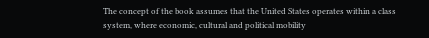The concept of the book assumes that the United States operates within a class system, where economic, cultural and political mobility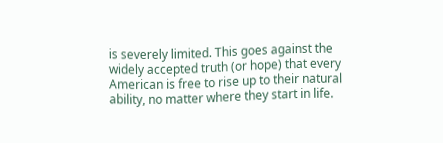is severely limited. This goes against the widely accepted truth (or hope) that every American is free to rise up to their natural ability, no matter where they start in life.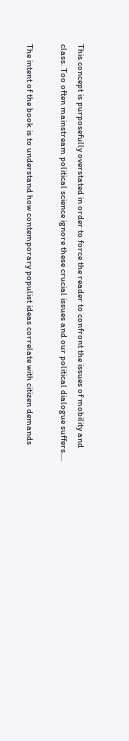This concept is purposefully overstated in order to force the reader to confront the issues of mobility and class. Too often mainstream political science ignore these crucial issues and our political dialogue suffers....

The intent of the book is to understand how contemporary populist ideas correlate with citizen demands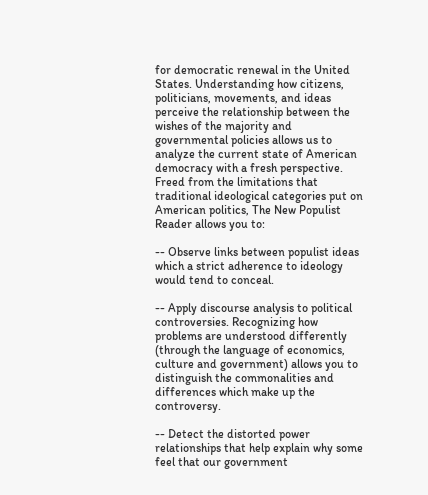for democratic renewal in the United States. Understanding how citizens, politicians, movements, and ideas perceive the relationship between the wishes of the majority and governmental policies allows us to analyze the current state of American democracy with a fresh perspective. Freed from the limitations that traditional ideological categories put on American politics, The New Populist Reader allows you to:

-- Observe links between populist ideas which a strict adherence to ideology would tend to conceal.

-- Apply discourse analysis to political controversies. Recognizing how problems are understood differently (through the language of economics, culture and government) allows you to distinguish the commonalities and differences which make up the controversy.

-- Detect the distorted power relationships that help explain why some feel that our government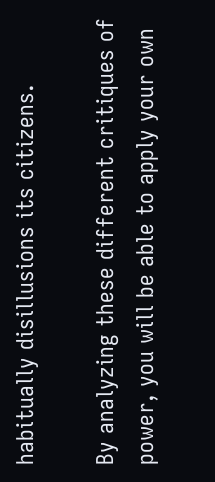habitually disillusions its citizens.

By analyzing these different critiques of power, you will be able to apply your own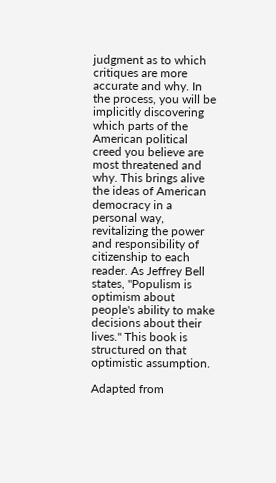judgment as to which critiques are more accurate and why. In the process, you will be implicitly discovering which parts of the American political creed you believe are most threatened and why. This brings alive the ideas of American democracy in a personal way, revitalizing the power and responsibility of citizenship to each reader. As Jeffrey Bell states, "Populism is optimism about people's ability to make decisions about their lives." This book is structured on that optimistic assumption.

Adapted from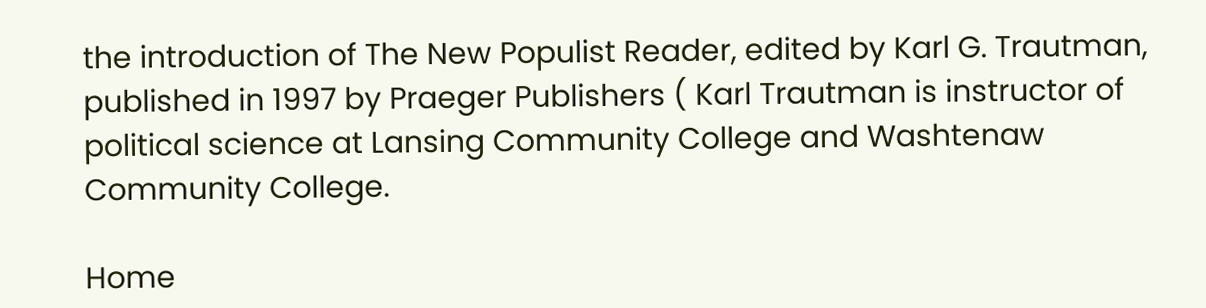the introduction of The New Populist Reader, edited by Karl G. Trautman, published in 1997 by Praeger Publishers ( Karl Trautman is instructor of political science at Lansing Community College and Washtenaw Community College.

Home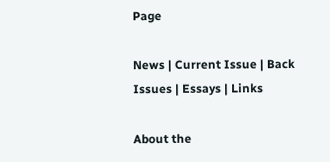Page

News | Current Issue | Back Issues | Essays | Links

About the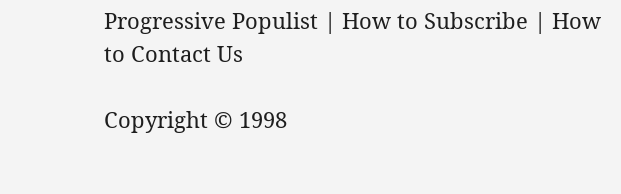Progressive Populist | How to Subscribe | How to Contact Us

Copyright © 1998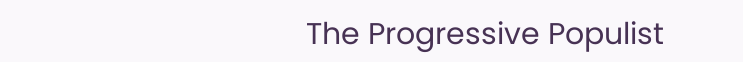The Progressive Populist